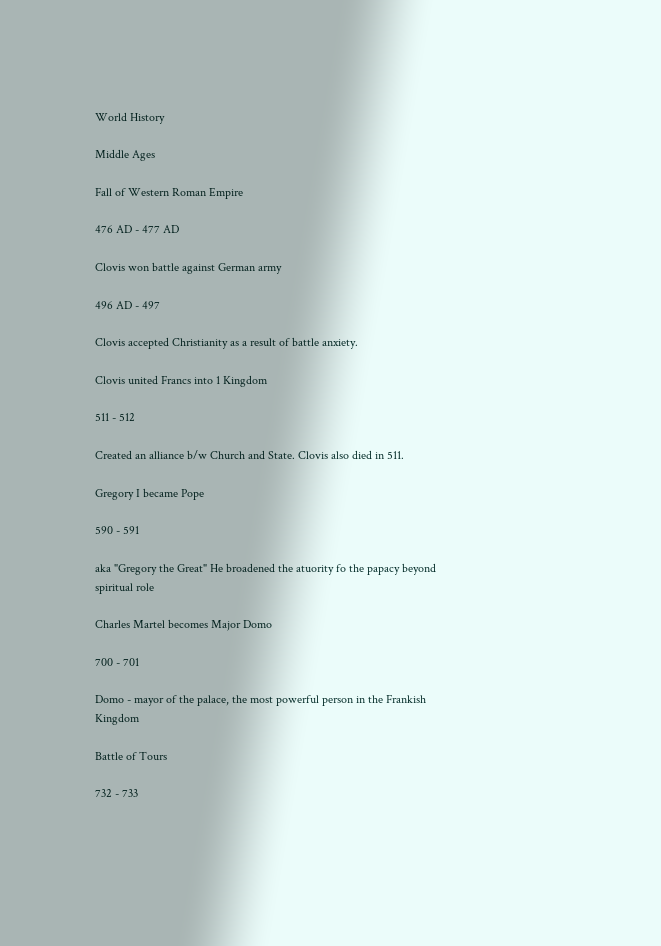World History

Middle Ages

Fall of Western Roman Empire

476 AD - 477 AD

Clovis won battle against German army

496 AD - 497

Clovis accepted Christianity as a result of battle anxiety.

Clovis united Francs into 1 Kingdom

511 - 512

Created an alliance b/w Church and State. Clovis also died in 511.

Gregory I became Pope

590 - 591

aka "Gregory the Great" He broadened the atuority fo the papacy beyond spiritual role

Charles Martel becomes Major Domo

700 - 701

Domo - mayor of the palace, the most powerful person in the Frankish Kingdom

Battle of Tours

732 - 733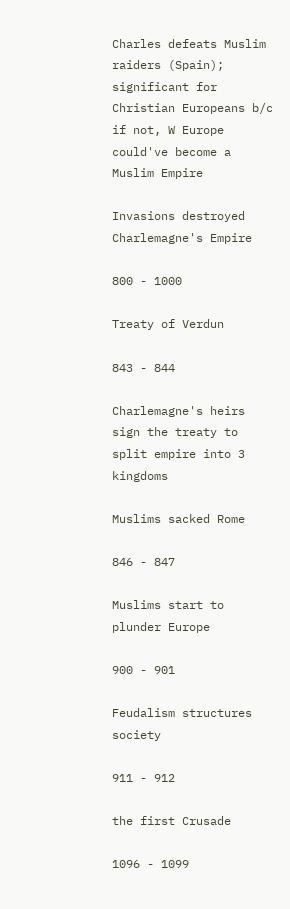Charles defeats Muslim raiders (Spain); significant for Christian Europeans b/c if not, W Europe could've become a Muslim Empire

Invasions destroyed Charlemagne's Empire

800 - 1000

Treaty of Verdun

843 - 844

Charlemagne's heirs sign the treaty to split empire into 3 kingdoms

Muslims sacked Rome

846 - 847

Muslims start to plunder Europe

900 - 901

Feudalism structures society

911 - 912

the first Crusade

1096 - 1099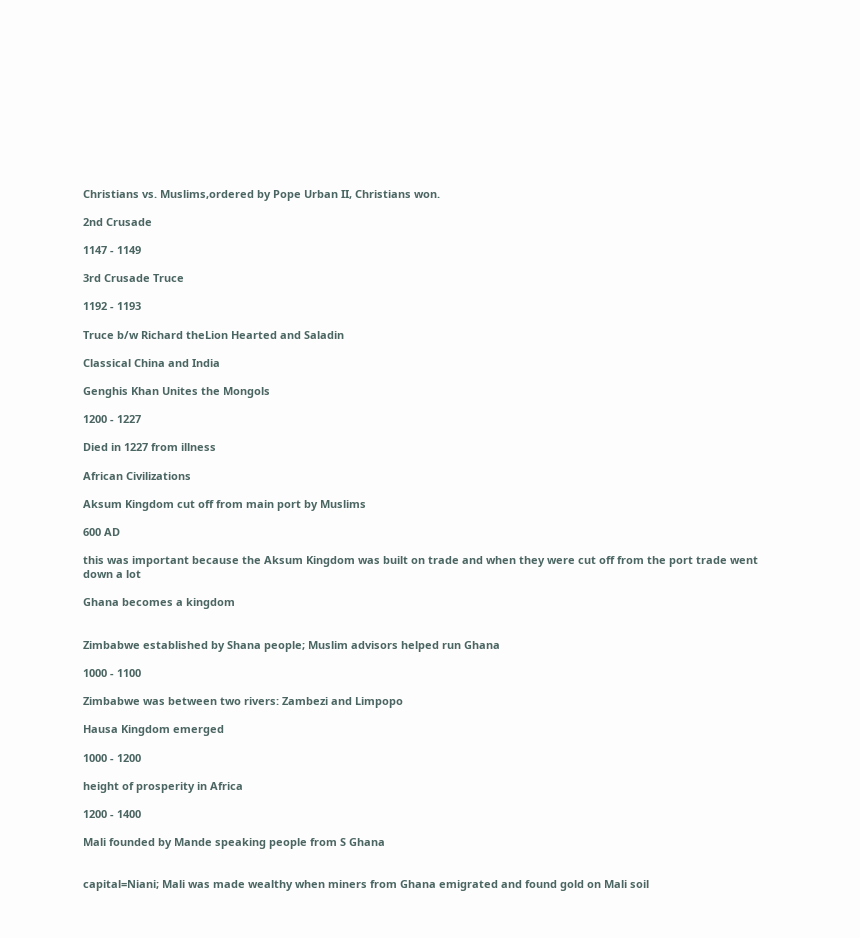Christians vs. Muslims,ordered by Pope Urban II, Christians won.

2nd Crusade

1147 - 1149

3rd Crusade Truce

1192 - 1193

Truce b/w Richard theLion Hearted and Saladin

Classical China and India

Genghis Khan Unites the Mongols

1200 - 1227

Died in 1227 from illness

African Civilizations

Aksum Kingdom cut off from main port by Muslims

600 AD

this was important because the Aksum Kingdom was built on trade and when they were cut off from the port trade went down a lot

Ghana becomes a kingdom


Zimbabwe established by Shana people; Muslim advisors helped run Ghana

1000 - 1100

Zimbabwe was between two rivers: Zambezi and Limpopo

Hausa Kingdom emerged

1000 - 1200

height of prosperity in Africa

1200 - 1400

Mali founded by Mande speaking people from S Ghana


capital=Niani; Mali was made wealthy when miners from Ghana emigrated and found gold on Mali soil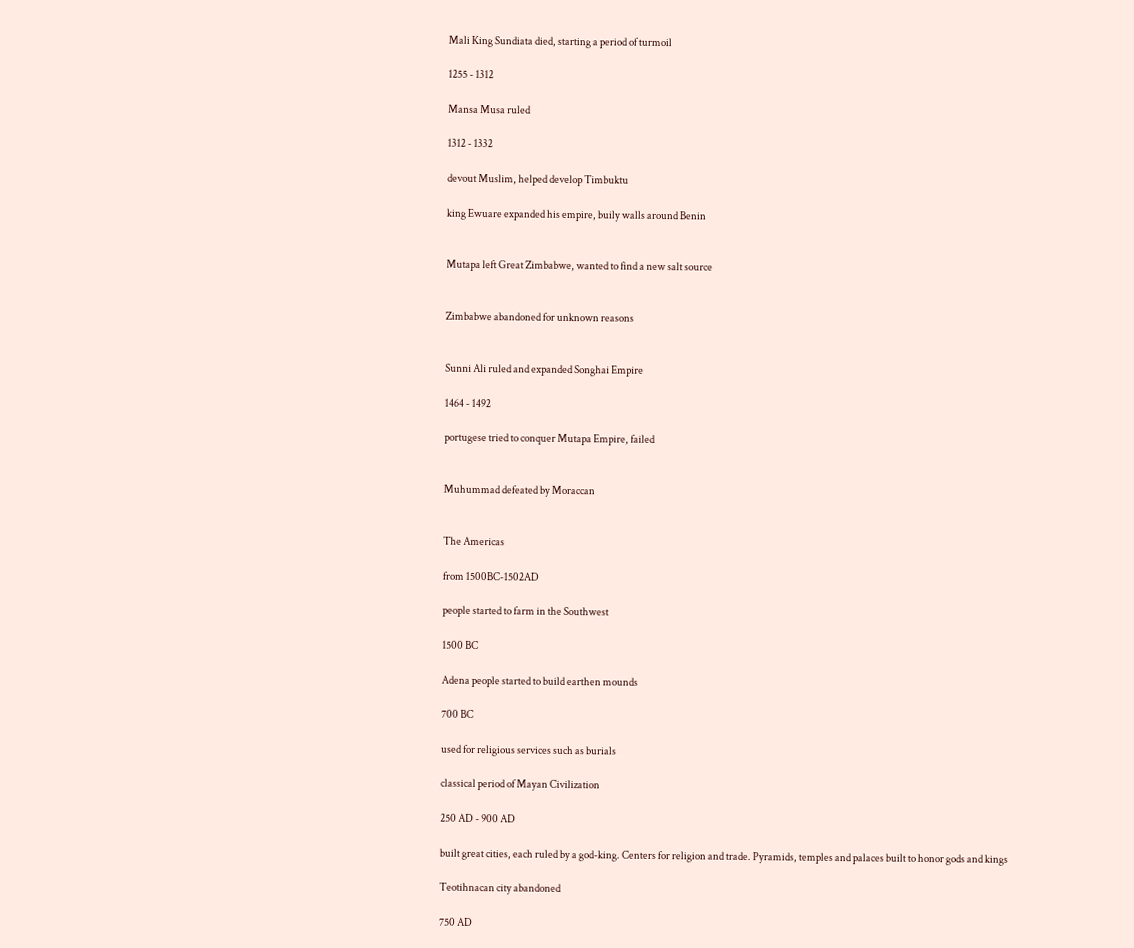Mali King Sundiata died, starting a period of turmoil

1255 - 1312

Mansa Musa ruled

1312 - 1332

devout Muslim, helped develop Timbuktu

king Ewuare expanded his empire, buily walls around Benin


Mutapa left Great Zimbabwe, wanted to find a new salt source


Zimbabwe abandoned for unknown reasons


Sunni Ali ruled and expanded Songhai Empire

1464 - 1492

portugese tried to conquer Mutapa Empire, failed


Muhummad defeated by Moraccan


The Americas

from 1500BC-1502AD

people started to farm in the Southwest

1500 BC

Adena people started to build earthen mounds

700 BC

used for religious services such as burials

classical period of Mayan Civilization

250 AD - 900 AD

built great cities, each ruled by a god-king. Centers for religion and trade. Pyramids, temples and palaces built to honor gods and kings

Teotihnacan city abandoned

750 AD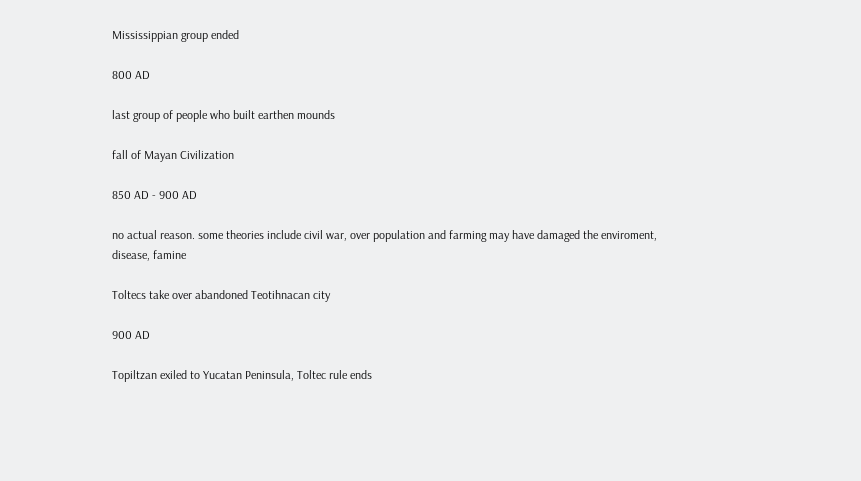Mississippian group ended

800 AD

last group of people who built earthen mounds

fall of Mayan Civilization

850 AD - 900 AD

no actual reason. some theories include civil war, over population and farming may have damaged the enviroment, disease, famine

Toltecs take over abandoned Teotihnacan city

900 AD

Topiltzan exiled to Yucatan Peninsula, Toltec rule ends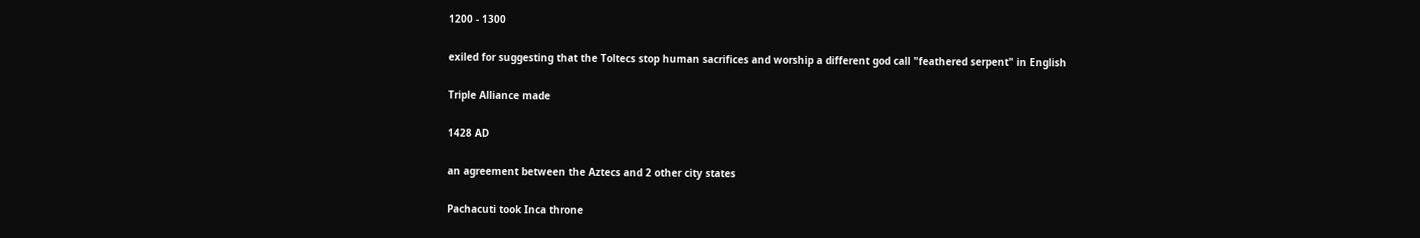1200 - 1300

exiled for suggesting that the Toltecs stop human sacrifices and worship a different god call "feathered serpent" in English

Triple Alliance made

1428 AD

an agreement between the Aztecs and 2 other city states

Pachacuti took Inca throne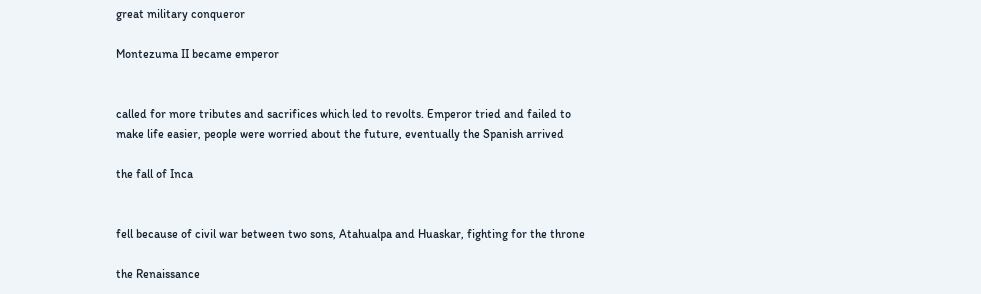great military conqueror

Montezuma II became emperor


called for more tributes and sacrifices which led to revolts. Emperor tried and failed to make life easier, people were worried about the future, eventually the Spanish arrived

the fall of Inca


fell because of civil war between two sons, Atahualpa and Huaskar, fighting for the throne

the Renaissance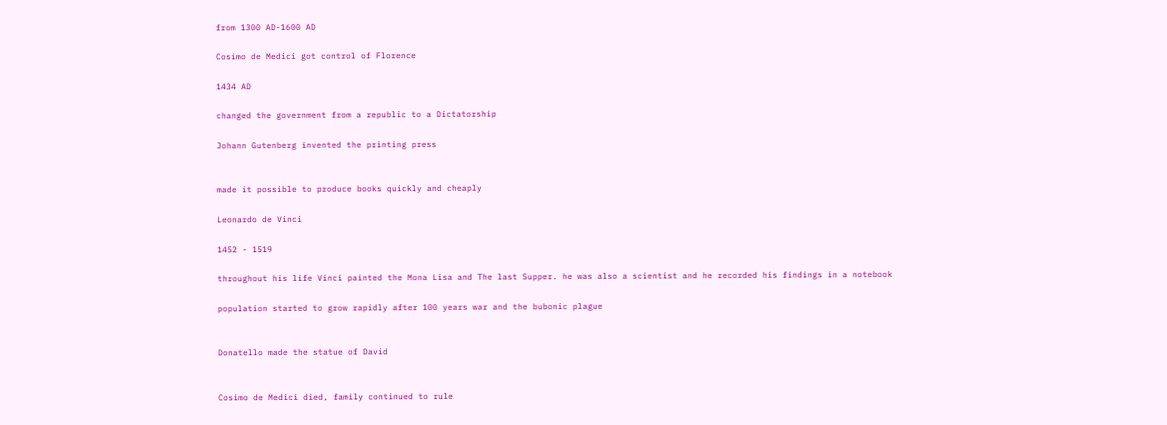from 1300 AD-1600 AD

Cosimo de Medici got control of Florence

1434 AD

changed the government from a republic to a Dictatorship

Johann Gutenberg invented the printing press


made it possible to produce books quickly and cheaply

Leonardo de Vinci

1452 - 1519

throughout his life Vinci painted the Mona Lisa and The last Supper. he was also a scientist and he recorded his findings in a notebook

population started to grow rapidly after 100 years war and the bubonic plague


Donatello made the statue of David


Cosimo de Medici died, family continued to rule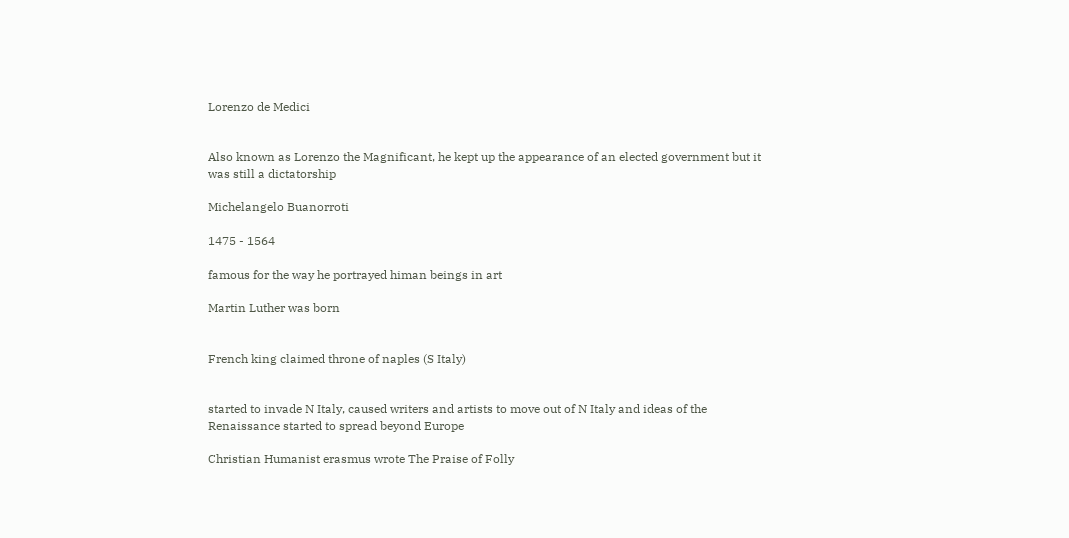Lorenzo de Medici


Also known as Lorenzo the Magnificant, he kept up the appearance of an elected government but it was still a dictatorship

Michelangelo Buanorroti

1475 - 1564

famous for the way he portrayed himan beings in art

Martin Luther was born


French king claimed throne of naples (S Italy)


started to invade N Italy, caused writers and artists to move out of N Italy and ideas of the Renaissance started to spread beyond Europe

Christian Humanist erasmus wrote The Praise of Folly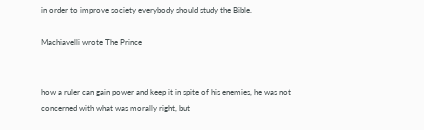in order to improve society everybody should study the Bible.

Machiavelli wrote The Prince


how a ruler can gain power and keep it in spite of his enemies, he was not concerned with what was morally right, but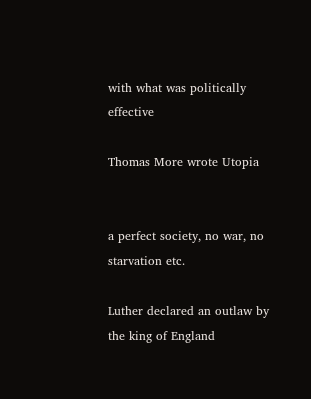with what was politically effective

Thomas More wrote Utopia


a perfect society, no war, no starvation etc.

Luther declared an outlaw by the king of England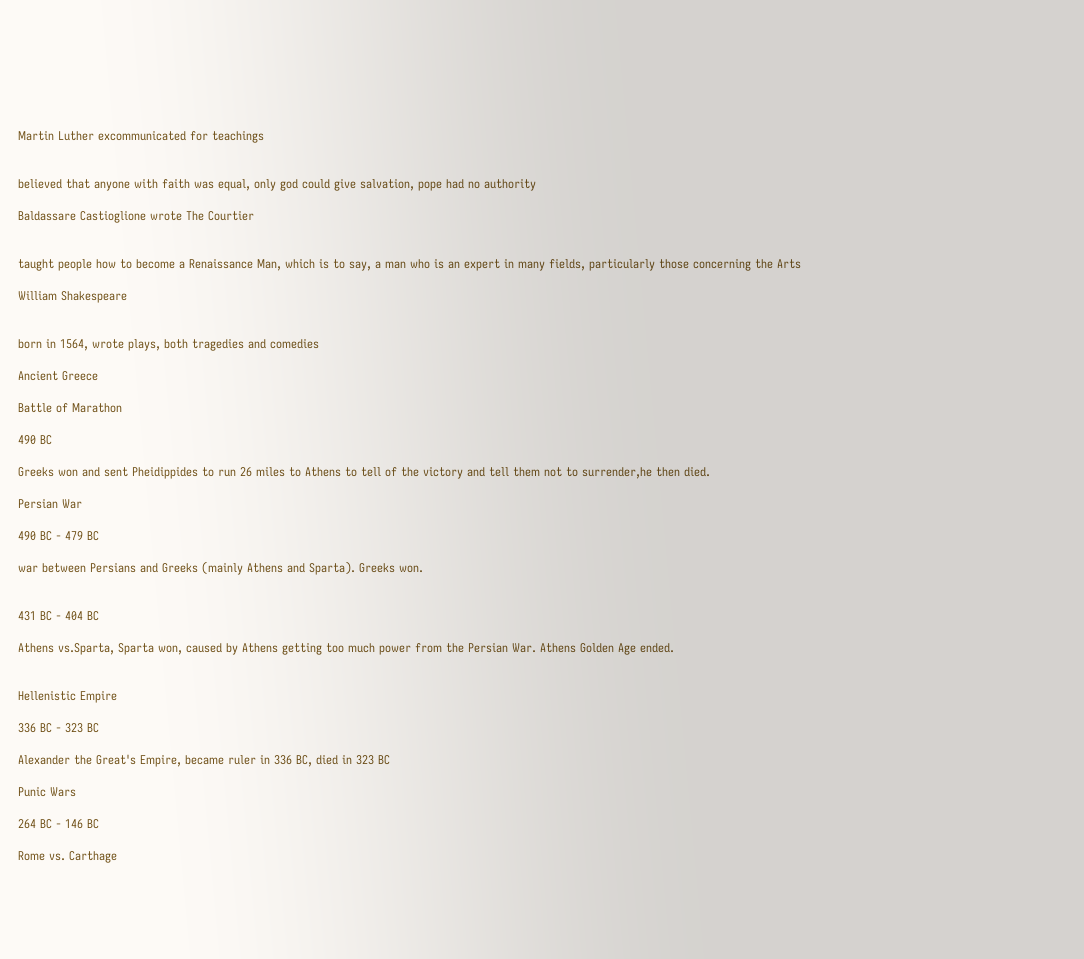Martin Luther excommunicated for teachings


believed that anyone with faith was equal, only god could give salvation, pope had no authority

Baldassare Castioglione wrote The Courtier


taught people how to become a Renaissance Man, which is to say, a man who is an expert in many fields, particularly those concerning the Arts

William Shakespeare


born in 1564, wrote plays, both tragedies and comedies

Ancient Greece

Battle of Marathon

490 BC

Greeks won and sent Pheidippides to run 26 miles to Athens to tell of the victory and tell them not to surrender,he then died.

Persian War

490 BC - 479 BC

war between Persians and Greeks (mainly Athens and Sparta). Greeks won.


431 BC - 404 BC

Athens vs.Sparta, Sparta won, caused by Athens getting too much power from the Persian War. Athens Golden Age ended.


Hellenistic Empire

336 BC - 323 BC

Alexander the Great's Empire, became ruler in 336 BC, died in 323 BC

Punic Wars

264 BC - 146 BC

Rome vs. Carthage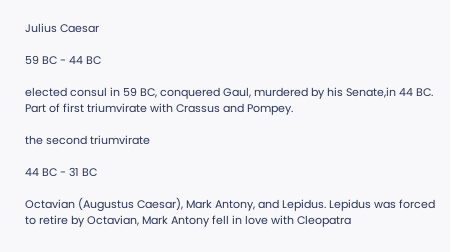Julius Caesar

59 BC - 44 BC

elected consul in 59 BC, conquered Gaul, murdered by his Senate,in 44 BC. Part of first triumvirate with Crassus and Pompey.

the second triumvirate

44 BC - 31 BC

Octavian (Augustus Caesar), Mark Antony, and Lepidus. Lepidus was forced to retire by Octavian, Mark Antony fell in love with Cleopatra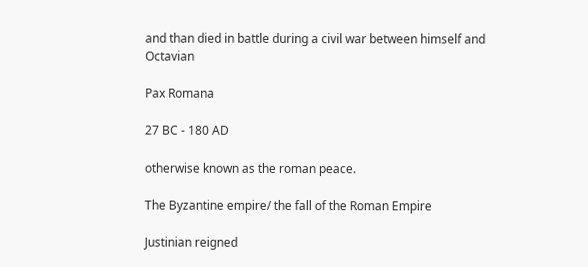and than died in battle during a civil war between himself and Octavian

Pax Romana

27 BC - 180 AD

otherwise known as the roman peace.

The Byzantine empire/ the fall of the Roman Empire

Justinian reigned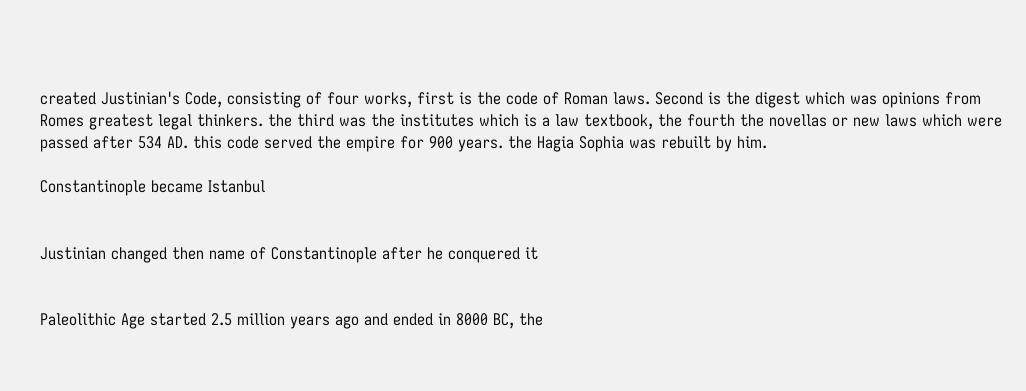created Justinian's Code, consisting of four works, first is the code of Roman laws. Second is the digest which was opinions from Romes greatest legal thinkers. the third was the institutes which is a law textbook, the fourth the novellas or new laws which were passed after 534 AD. this code served the empire for 900 years. the Hagia Sophia was rebuilt by him.

Constantinople became Istanbul


Justinian changed then name of Constantinople after he conquered it


Paleolithic Age started 2.5 million years ago and ended in 8000 BC, the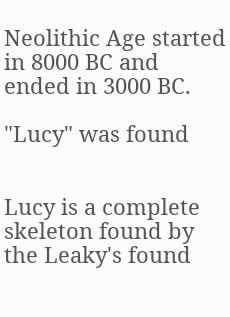Neolithic Age started in 8000 BC and ended in 3000 BC.

"Lucy" was found


Lucy is a complete skeleton found by the Leaky's found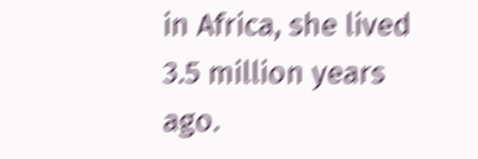in Africa, she lived 3.5 million years ago.